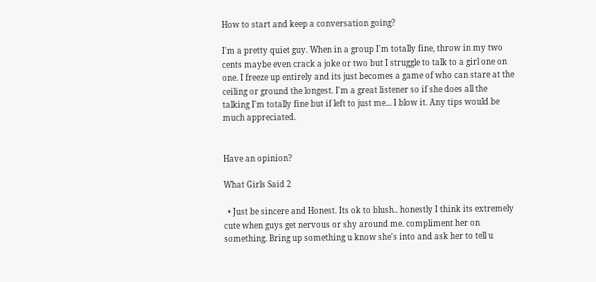How to start and keep a conversation going?

I'm a pretty quiet guy. When in a group I'm totally fine, throw in my two cents maybe even crack a joke or two but I struggle to talk to a girl one on one. I freeze up entirely and its just becomes a game of who can stare at the ceiling or ground the longest. I'm a great listener so if she does all the talking I'm totally fine but if left to just me... I blow it. Any tips would be much appreciated.


Have an opinion?

What Girls Said 2

  • Just be sincere and Honest. Its ok to blush.. honestly I think its extremely cute when guys get nervous or shy around me. compliment her on something. Bring up something u know she's into and ask her to tell u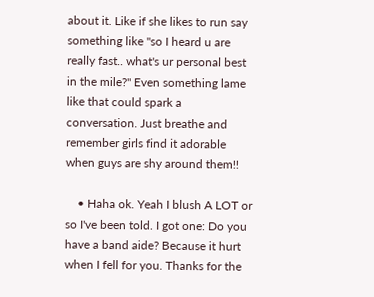about it. Like if she likes to run say something like "so I heard u are really fast.. what's ur personal best in the mile?" Even something lame like that could spark a conversation. Just breathe and remember girls find it adorable when guys are shy around them!!

    • Haha ok. Yeah I blush A LOT or so I've been told. I got one: Do you have a band aide? Because it hurt when I fell for you. Thanks for the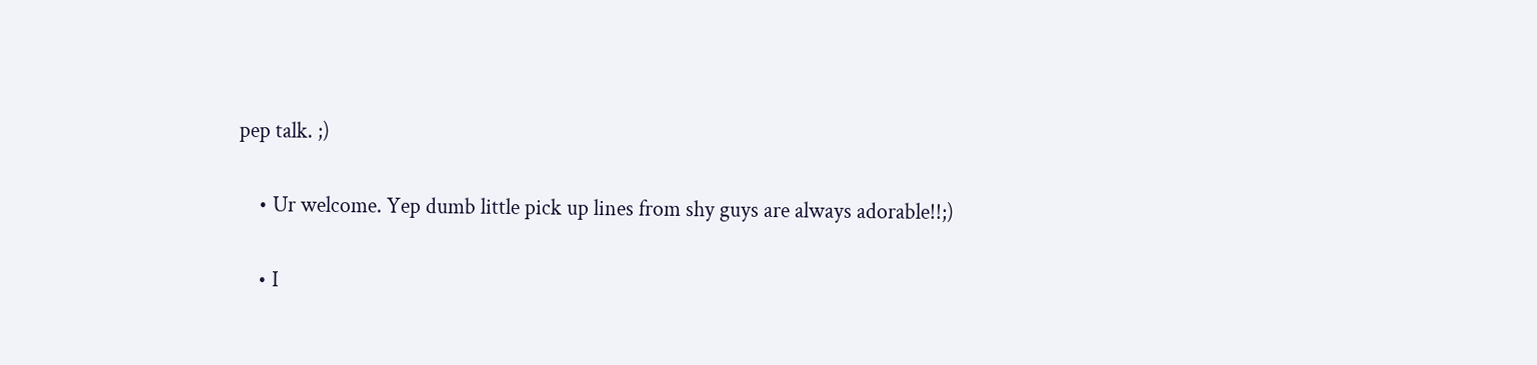pep talk. ;)

    • Ur welcome. Yep dumb little pick up lines from shy guys are always adorable!!;)

    • I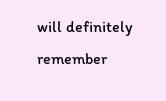will definitely remember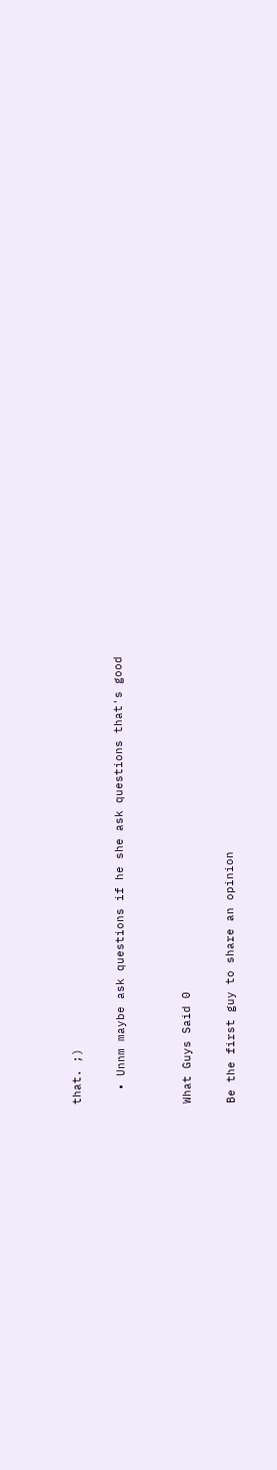that. ;)

  • Unnm maybe ask questions if he she ask questions that's good


What Guys Said 0

Be the first guy to share an opinion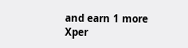and earn 1 more Xper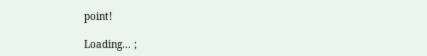point!

Loading... ;